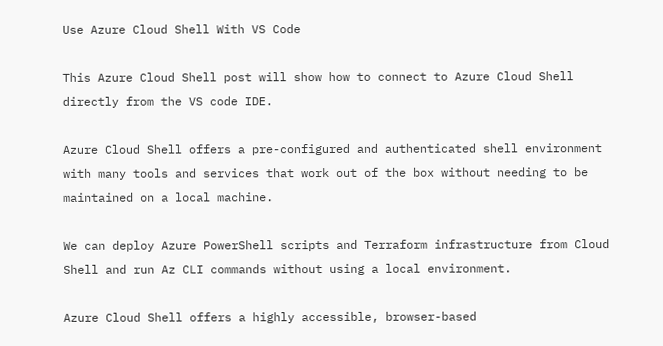Use Azure Cloud Shell With VS Code

This Azure Cloud Shell post will show how to connect to Azure Cloud Shell directly from the VS code IDE.

Azure Cloud Shell offers a pre-configured and authenticated shell environment with many tools and services that work out of the box without needing to be maintained on a local machine.

We can deploy Azure PowerShell scripts and Terraform infrastructure from Cloud Shell and run Az CLI commands without using a local environment.

Azure Cloud Shell offers a highly accessible, browser-based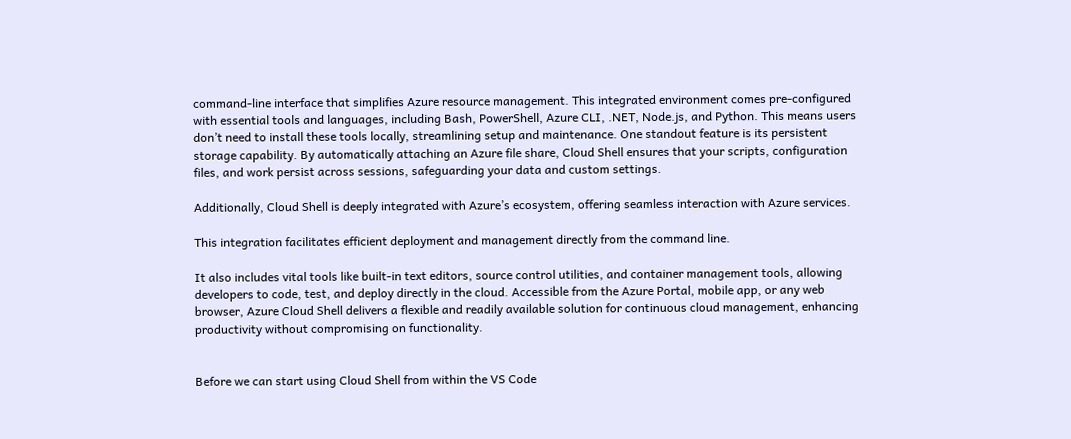command-line interface that simplifies Azure resource management. This integrated environment comes pre-configured with essential tools and languages, including Bash, PowerShell, Azure CLI, .NET, Node.js, and Python. This means users don’t need to install these tools locally, streamlining setup and maintenance. One standout feature is its persistent storage capability. By automatically attaching an Azure file share, Cloud Shell ensures that your scripts, configuration files, and work persist across sessions, safeguarding your data and custom settings.

Additionally, Cloud Shell is deeply integrated with Azure’s ecosystem, offering seamless interaction with Azure services.

This integration facilitates efficient deployment and management directly from the command line.

It also includes vital tools like built-in text editors, source control utilities, and container management tools, allowing developers to code, test, and deploy directly in the cloud. Accessible from the Azure Portal, mobile app, or any web browser, Azure Cloud Shell delivers a flexible and readily available solution for continuous cloud management, enhancing productivity without compromising on functionality.


Before we can start using Cloud Shell from within the VS Code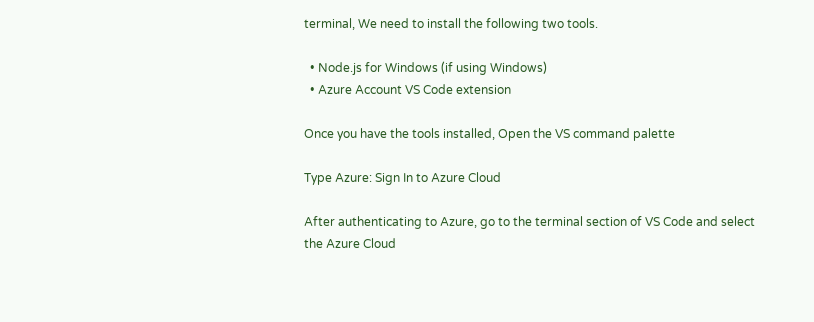terminal, We need to install the following two tools.

  • Node.js for Windows (if using Windows)
  • Azure Account VS Code extension

Once you have the tools installed, Open the VS command palette

Type Azure: Sign In to Azure Cloud

After authenticating to Azure, go to the terminal section of VS Code and select the Azure Cloud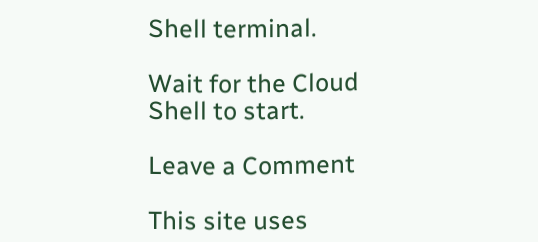Shell terminal.

Wait for the Cloud Shell to start.

Leave a Comment

This site uses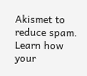Akismet to reduce spam. Learn how your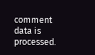comment data is processed.